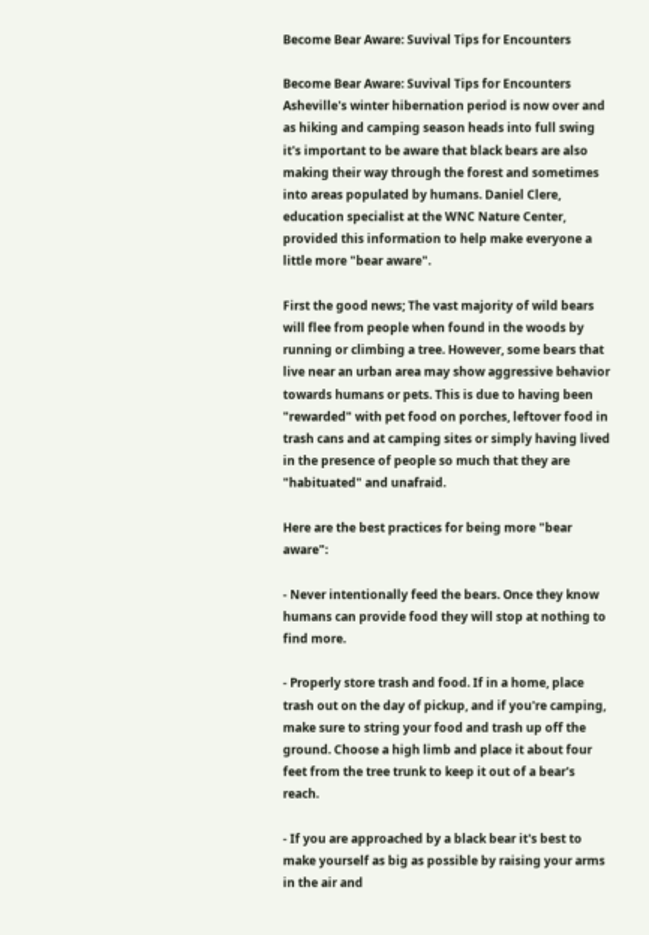Become Bear Aware: Suvival Tips for Encounters

Become Bear Aware: Suvival Tips for Encounters
Asheville's winter hibernation period is now over and as hiking and camping season heads into full swing it's important to be aware that black bears are also making their way through the forest and sometimes into areas populated by humans. Daniel Clere, education specialist at the WNC Nature Center, provided this information to help make everyone a little more "bear aware".

First the good news; The vast majority of wild bears will flee from people when found in the woods by running or climbing a tree. However, some bears that live near an urban area may show aggressive behavior towards humans or pets. This is due to having been "rewarded" with pet food on porches, leftover food in trash cans and at camping sites or simply having lived in the presence of people so much that they are "habituated" and unafraid.

Here are the best practices for being more "bear aware":

- Never intentionally feed the bears. Once they know humans can provide food they will stop at nothing to find more.

- Properly store trash and food. If in a home, place trash out on the day of pickup, and if you're camping, make sure to string your food and trash up off the ground. Choose a high limb and place it about four feet from the tree trunk to keep it out of a bear's reach.

- If you are approached by a black bear it's best to make yourself as big as possible by raising your arms in the air and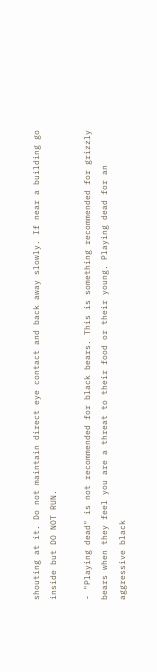shouting at it. Do not maintain direct eye contact and back away slowly. If near a building go inside but DO NOT RUN.

- "Playing dead" is not recommended for black bears. This is something recommended for grizzly bears when they feel you are a threat to their food or their young. Playing dead for an aggressive black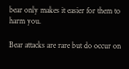bear only makes it easier for them to harm you.

Bear attacks are rare but do occur on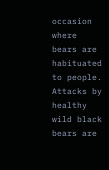occasion where bears are habituated to people. Attacks by healthy wild black bears are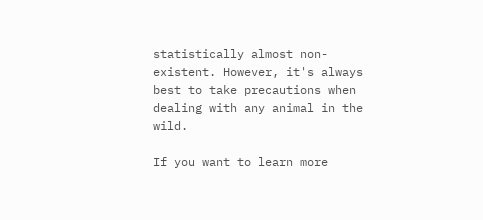statistically almost non-existent. However, it's always best to take precautions when dealing with any animal in the wild.

If you want to learn more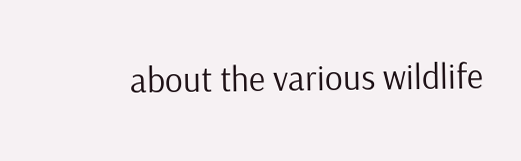about the various wildlife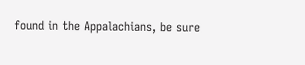found in the Appalachians, be sure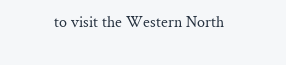to visit the Western North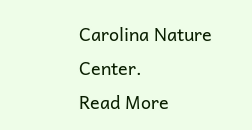Carolina Nature Center.
Read More